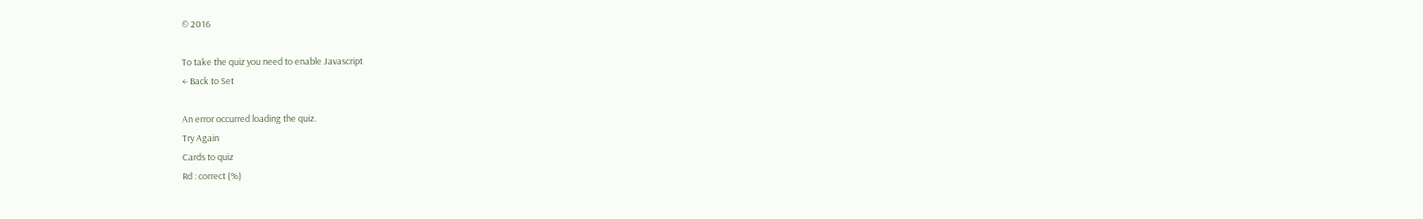© 2016

To take the quiz you need to enable Javascript
← Back to Set

An error occurred loading the quiz.
Try Again
Cards to quiz
Rd : correct (%)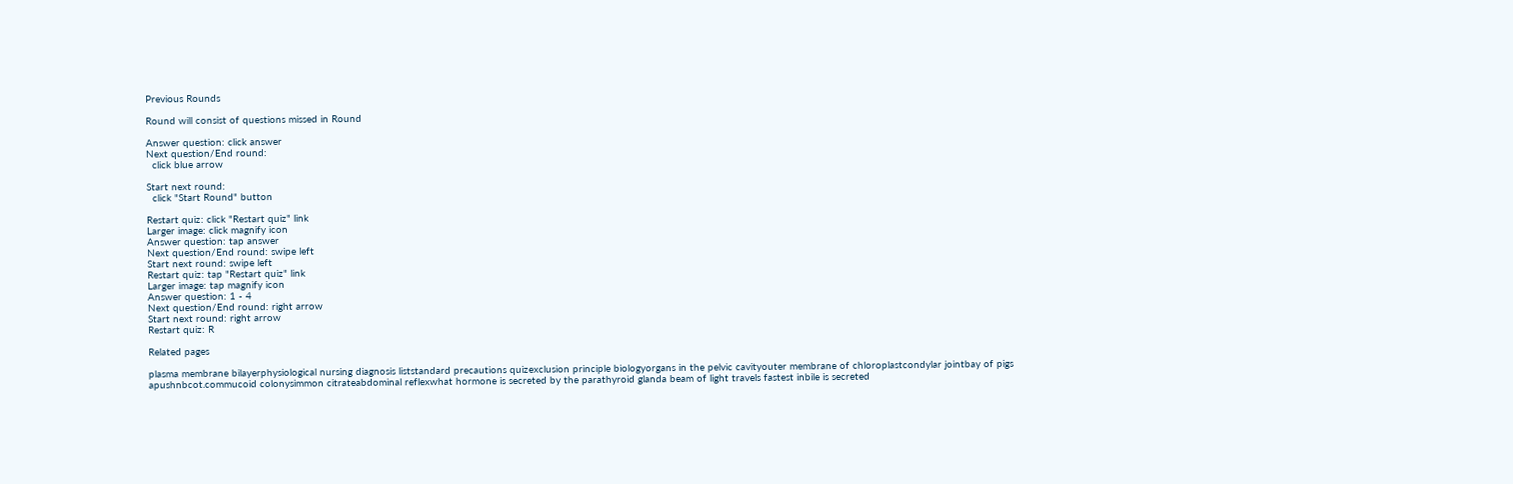Previous Rounds

Round will consist of questions missed in Round

Answer question: click answer
Next question/End round:
  click blue arrow

Start next round:
  click "Start Round" button

Restart quiz: click "Restart quiz" link
Larger image: click magnify icon
Answer question: tap answer
Next question/End round: swipe left
Start next round: swipe left
Restart quiz: tap "Restart quiz" link
Larger image: tap magnify icon
Answer question: 1 - 4
Next question/End round: right arrow
Start next round: right arrow
Restart quiz: R

Related pages

plasma membrane bilayerphysiological nursing diagnosis liststandard precautions quizexclusion principle biologyorgans in the pelvic cavityouter membrane of chloroplastcondylar jointbay of pigs apushnbcot.commucoid colonysimmon citrateabdominal reflexwhat hormone is secreted by the parathyroid glanda beam of light travels fastest inbile is secreted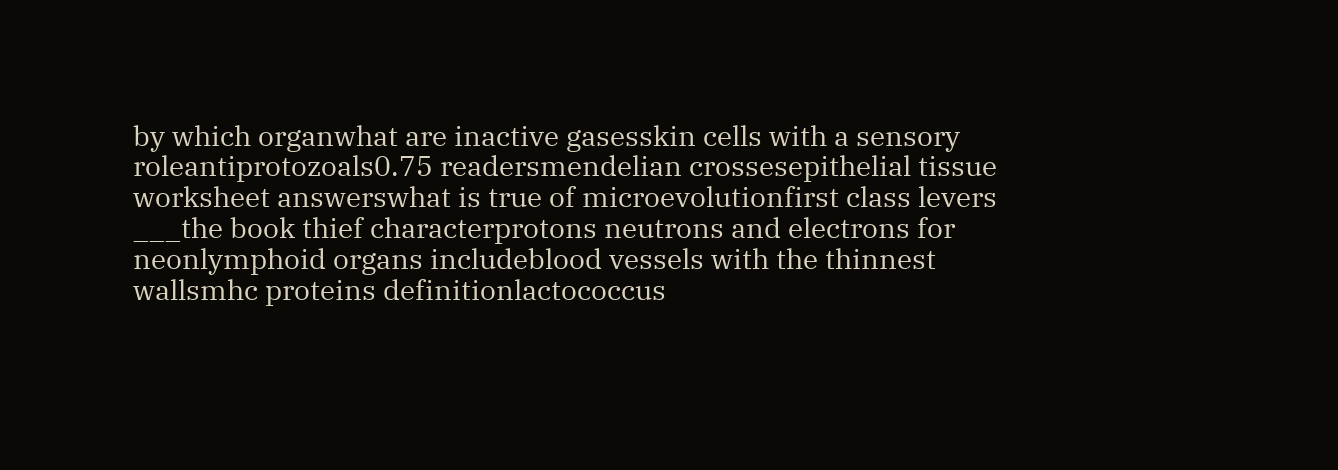by which organwhat are inactive gasesskin cells with a sensory roleantiprotozoals0.75 readersmendelian crossesepithelial tissue worksheet answerswhat is true of microevolutionfirst class levers ___the book thief characterprotons neutrons and electrons for neonlymphoid organs includeblood vessels with the thinnest wallsmhc proteins definitionlactococcus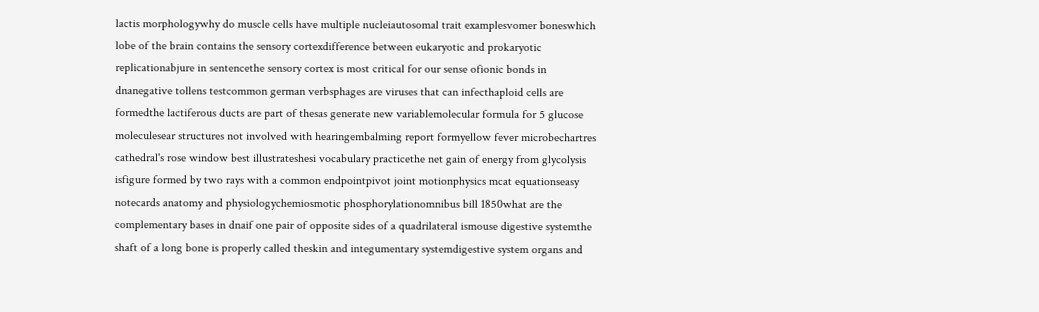lactis morphologywhy do muscle cells have multiple nucleiautosomal trait examplesvomer boneswhich lobe of the brain contains the sensory cortexdifference between eukaryotic and prokaryotic replicationabjure in sentencethe sensory cortex is most critical for our sense ofionic bonds in dnanegative tollens testcommon german verbsphages are viruses that can infecthaploid cells are formedthe lactiferous ducts are part of thesas generate new variablemolecular formula for 5 glucose moleculesear structures not involved with hearingembalming report formyellow fever microbechartres cathedral's rose window best illustrateshesi vocabulary practicethe net gain of energy from glycolysis isfigure formed by two rays with a common endpointpivot joint motionphysics mcat equationseasy notecards anatomy and physiologychemiosmotic phosphorylationomnibus bill 1850what are the complementary bases in dnaif one pair of opposite sides of a quadrilateral ismouse digestive systemthe shaft of a long bone is properly called theskin and integumentary systemdigestive system organs and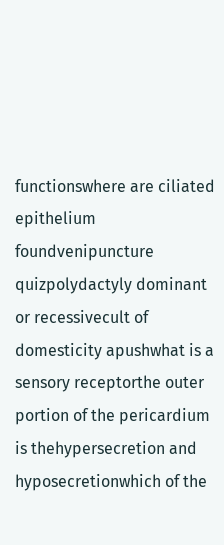functionswhere are ciliated epithelium foundvenipuncture quizpolydactyly dominant or recessivecult of domesticity apushwhat is a sensory receptorthe outer portion of the pericardium is thehypersecretion and hyposecretionwhich of the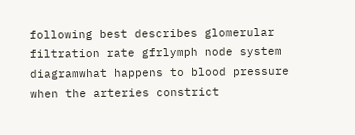following best describes glomerular filtration rate gfrlymph node system diagramwhat happens to blood pressure when the arteries constrict